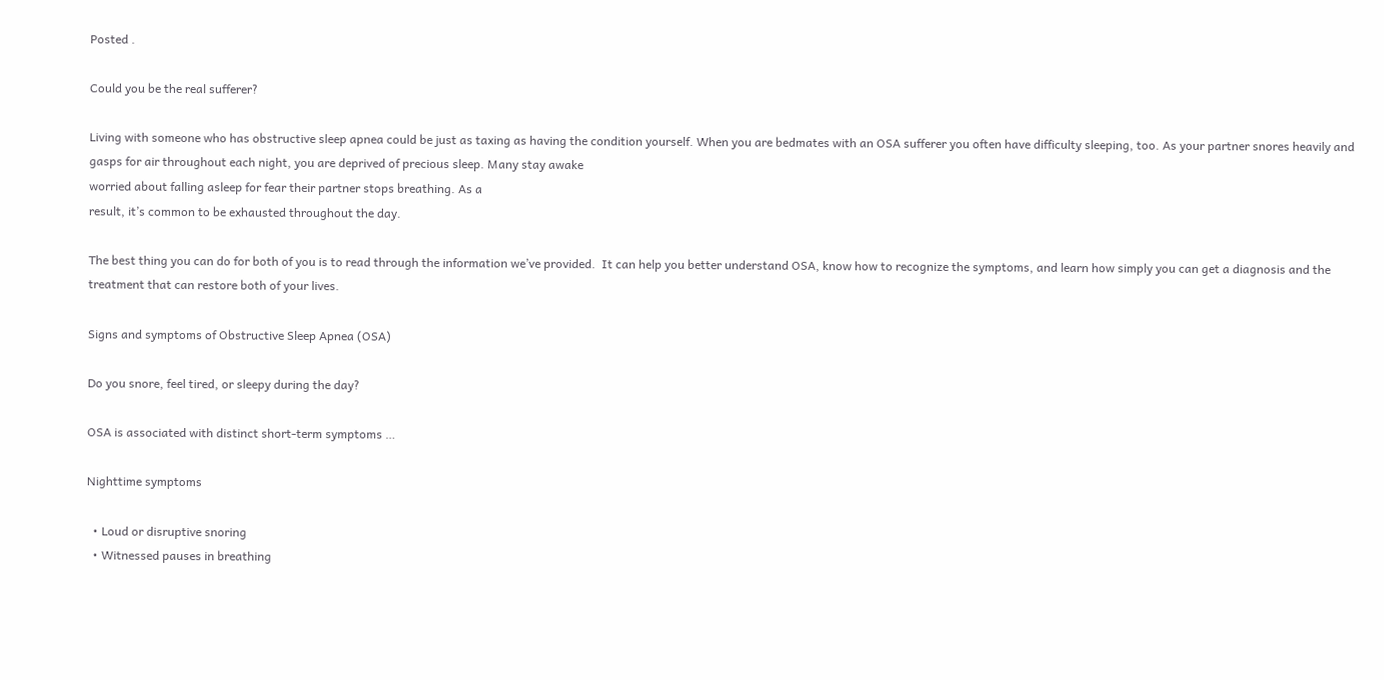Posted .

Could you be the real sufferer?

Living with someone who has obstructive sleep apnea could be just as taxing as having the condition yourself. When you are bedmates with an OSA sufferer you often have difficulty sleeping, too. As your partner snores heavily and gasps for air throughout each night, you are deprived of precious sleep. Many stay awake
worried about falling asleep for fear their partner stops breathing. As a
result, it’s common to be exhausted throughout the day.

The best thing you can do for both of you is to read through the information we’ve provided.  It can help you better understand OSA, know how to recognize the symptoms, and learn how simply you can get a diagnosis and the treatment that can restore both of your lives.

Signs and symptoms of Obstructive Sleep Apnea (OSA)

Do you snore, feel tired, or sleepy during the day?

OSA is associated with distinct short-term symptoms …

Nighttime symptoms

  • Loud or disruptive snoring
  • Witnessed pauses in breathing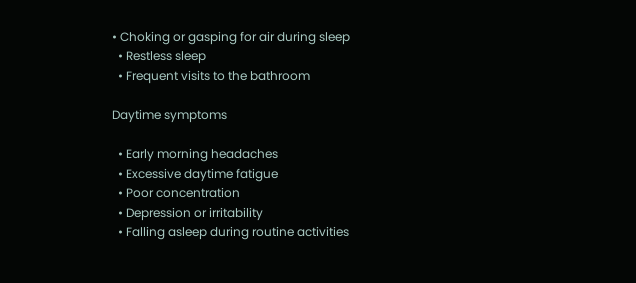• Choking or gasping for air during sleep
  • Restless sleep
  • Frequent visits to the bathroom

Daytime symptoms

  • Early morning headaches
  • Excessive daytime fatigue
  • Poor concentration
  • Depression or irritability
  • Falling asleep during routine activities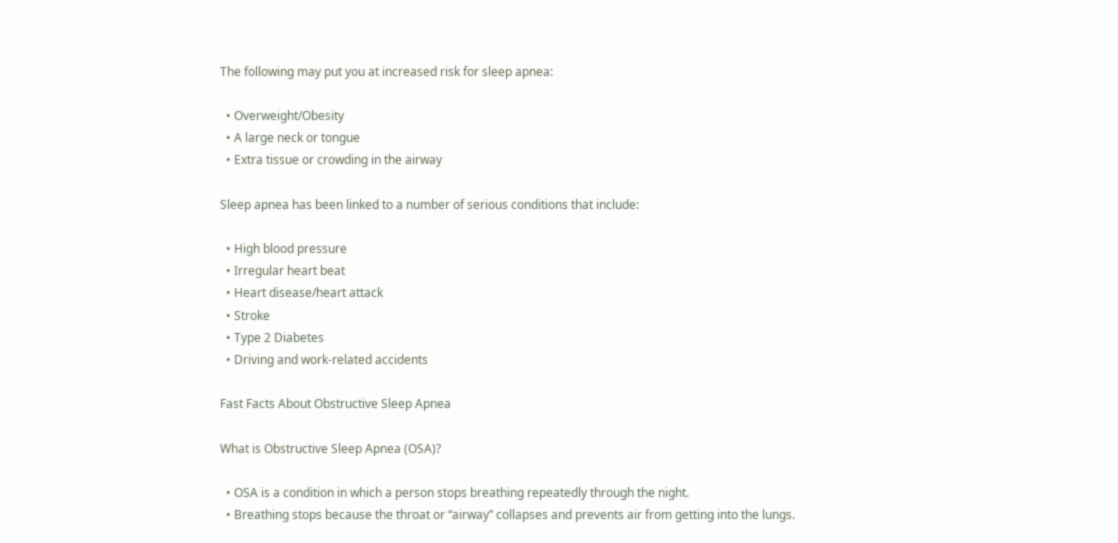The following may put you at increased risk for sleep apnea:

  • Overweight/Obesity
  • A large neck or tongue
  • Extra tissue or crowding in the airway

Sleep apnea has been linked to a number of serious conditions that include:

  • High blood pressure
  • Irregular heart beat
  • Heart disease/heart attack
  • Stroke
  • Type 2 Diabetes
  • Driving and work-related accidents

Fast Facts About Obstructive Sleep Apnea

What is Obstructive Sleep Apnea (OSA)?

  • OSA is a condition in which a person stops breathing repeatedly through the night.
  • Breathing stops because the throat or “airway” collapses and prevents air from getting into the lungs.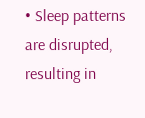• Sleep patterns are disrupted, resulting in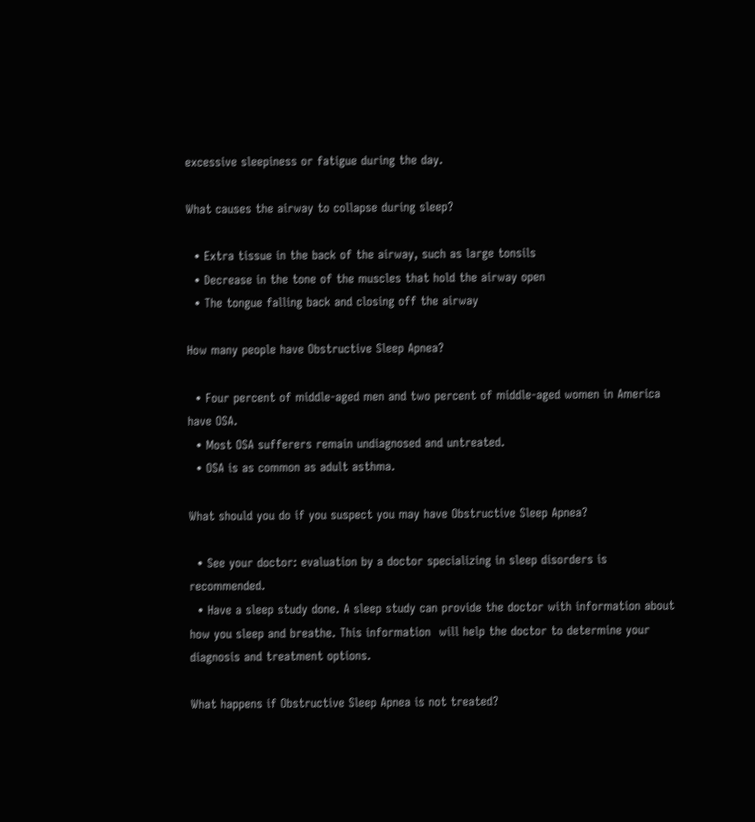excessive sleepiness or fatigue during the day.

What causes the airway to collapse during sleep?

  • Extra tissue in the back of the airway, such as large tonsils
  • Decrease in the tone of the muscles that hold the airway open
  • The tongue falling back and closing off the airway

How many people have Obstructive Sleep Apnea?

  • Four percent of middle-aged men and two percent of middle-aged women in America have OSA.
  • Most OSA sufferers remain undiagnosed and untreated.
  • OSA is as common as adult asthma.

What should you do if you suspect you may have Obstructive Sleep Apnea?

  • See your doctor: evaluation by a doctor specializing in sleep disorders is recommended.
  • Have a sleep study done. A sleep study can provide the doctor with information about how you sleep and breathe. This information  will help the doctor to determine your diagnosis and treatment options.

What happens if Obstructive Sleep Apnea is not treated?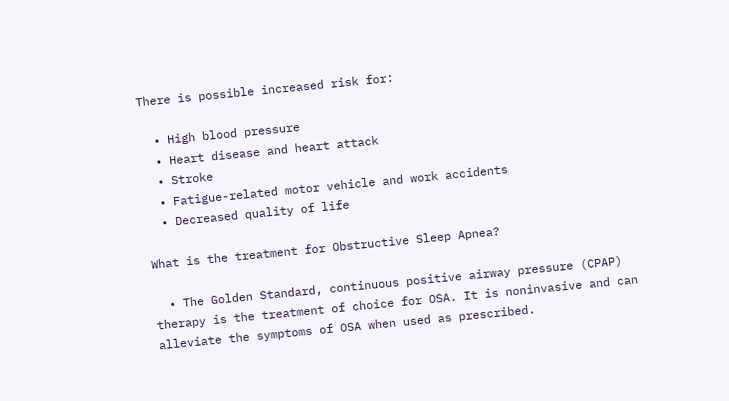There is possible increased risk for:

  • High blood pressure
  • Heart disease and heart attack
  • Stroke
  • Fatigue-related motor vehicle and work accidents
  • Decreased quality of life

What is the treatment for Obstructive Sleep Apnea?

  • The Golden Standard, continuous positive airway pressure (CPAP) therapy is the treatment of choice for OSA. It is noninvasive and can alleviate the symptoms of OSA when used as prescribed.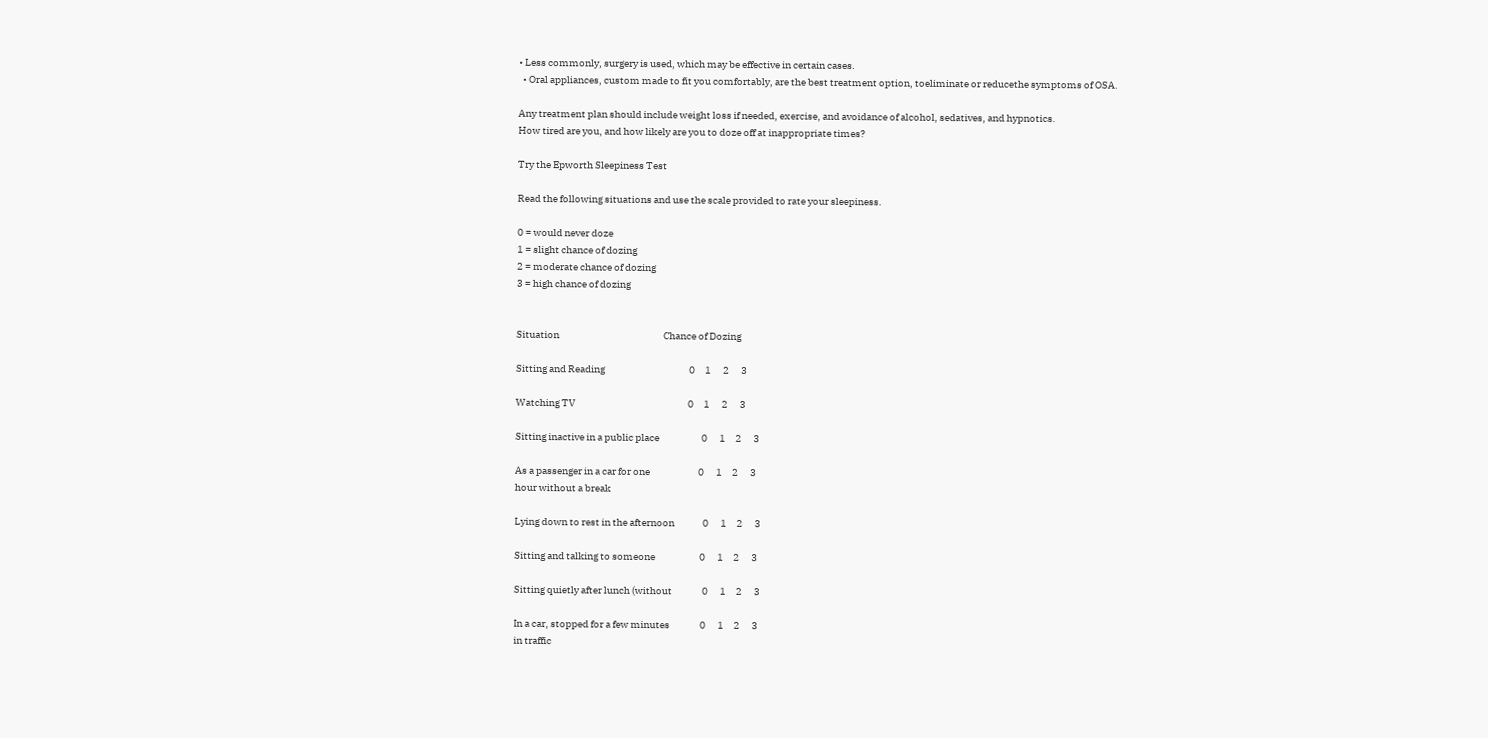• Less commonly, surgery is used, which may be effective in certain cases.
  • Oral appliances, custom made to fit you comfortably, are the best treatment option, toeliminate or reducethe symptoms of OSA.

Any treatment plan should include weight loss if needed, exercise, and avoidance of alcohol, sedatives, and hypnotics.
How tired are you, and how likely are you to doze off at inappropriate times?

Try the Epworth Sleepiness Test

Read the following situations and use the scale provided to rate your sleepiness.

0 = would never doze
1 = slight chance of dozing
2 = moderate chance of dozing
3 = high chance of dozing


Situation                                                    Chance of Dozing

Sitting and Reading                                          0     1      2      3

Watching TV                                                        0     1      2      3

Sitting inactive in a public place                     0      1     2      3

As a passenger in a car for one                        0      1     2      3
hour without a break

Lying down to rest in the afternoon              0      1     2      3

Sitting and talking to someone                      0      1     2      3

Sitting quietly after lunch (without               0      1     2      3

In a car, stopped for a few minutes               0      1     2      3
in traffic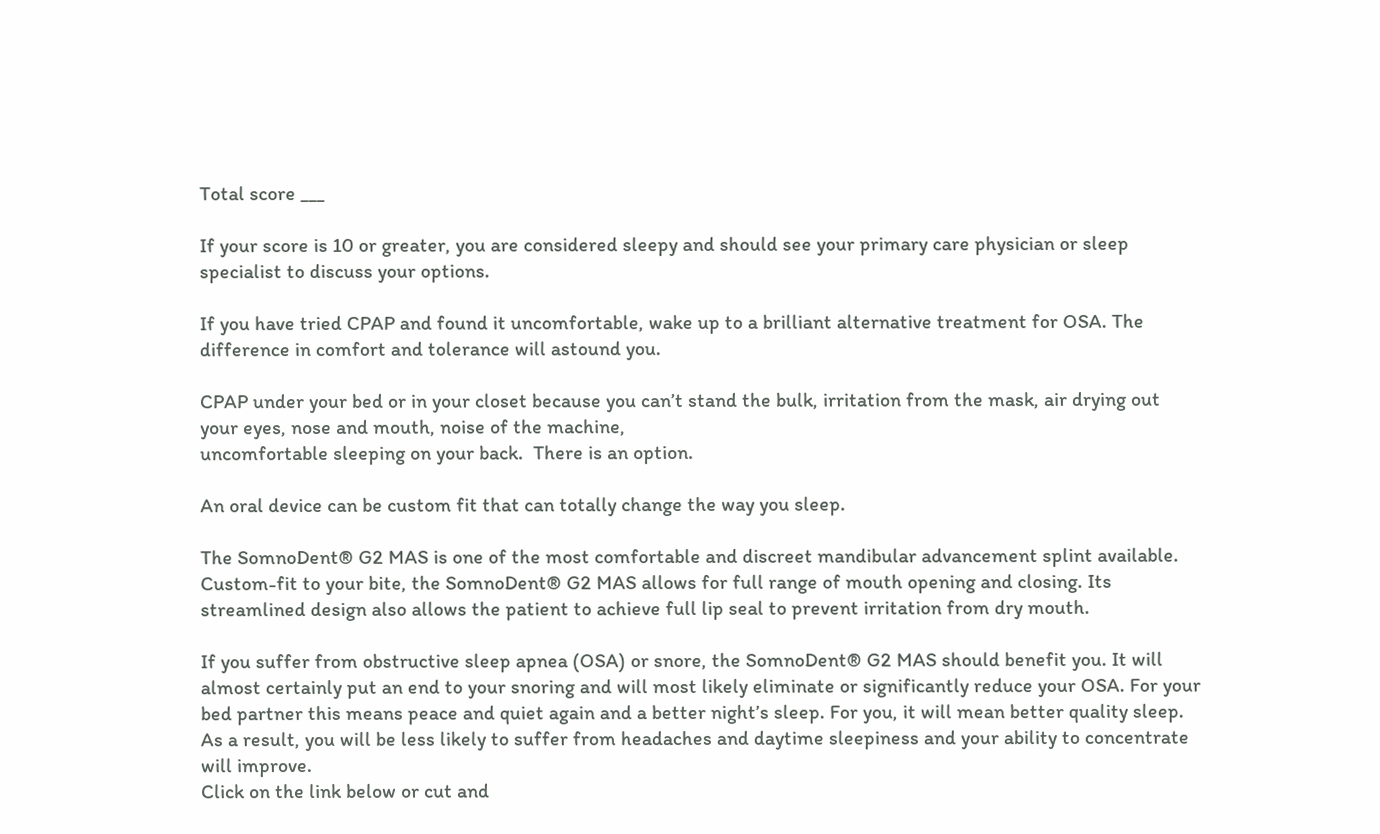Total score ___

If your score is 10 or greater, you are considered sleepy and should see your primary care physician or sleep specialist to discuss your options.

If you have tried CPAP and found it uncomfortable, wake up to a brilliant alternative treatment for OSA. The difference in comfort and tolerance will astound you.

CPAP under your bed or in your closet because you can’t stand the bulk, irritation from the mask, air drying out your eyes, nose and mouth, noise of the machine,
uncomfortable sleeping on your back.  There is an option.

An oral device can be custom fit that can totally change the way you sleep.

The SomnoDent® G2 MAS is one of the most comfortable and discreet mandibular advancement splint available. Custom-fit to your bite, the SomnoDent® G2 MAS allows for full range of mouth opening and closing. Its streamlined design also allows the patient to achieve full lip seal to prevent irritation from dry mouth.

If you suffer from obstructive sleep apnea (OSA) or snore, the SomnoDent® G2 MAS should benefit you. It will almost certainly put an end to your snoring and will most likely eliminate or significantly reduce your OSA. For your bed partner this means peace and quiet again and a better night’s sleep. For you, it will mean better quality sleep. As a result, you will be less likely to suffer from headaches and daytime sleepiness and your ability to concentrate will improve.
Click on the link below or cut and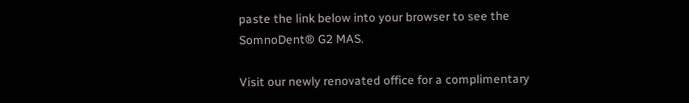paste the link below into your browser to see the SomnoDent® G2 MAS.

Visit our newly renovated office for a complimentary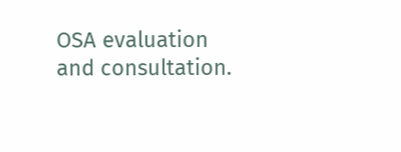OSA evaluation and consultation.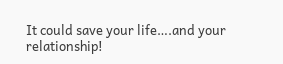It could save your life….and your relationship!